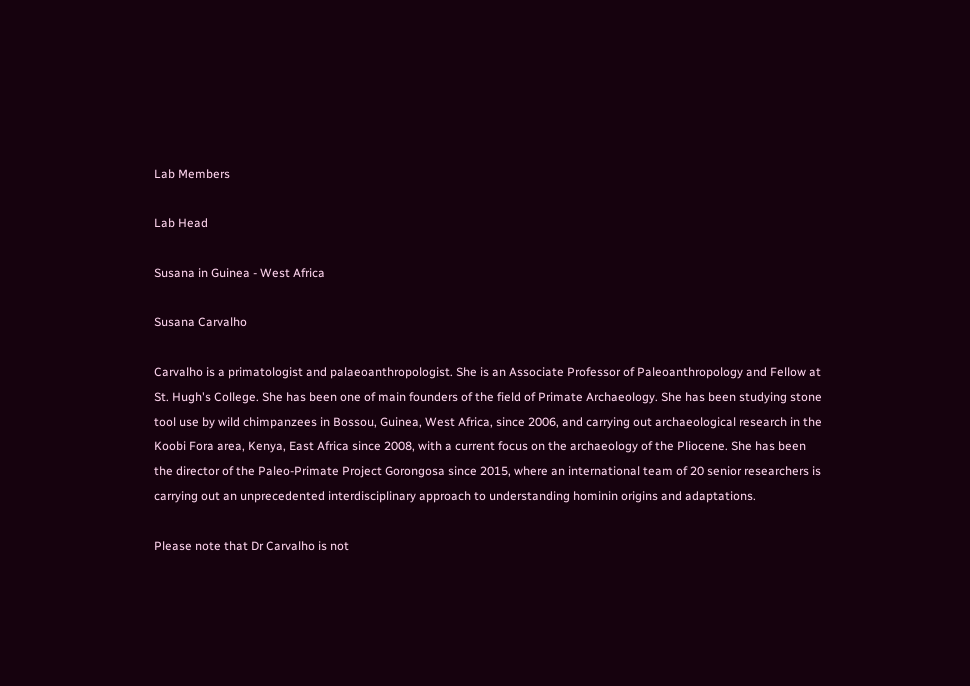Lab Members

Lab Head

Susana in Guinea - West Africa

Susana Carvalho

Carvalho is a primatologist and palaeoanthropologist. She is an Associate Professor of Paleoanthropology and Fellow at St. Hugh's College. She has been one of main founders of the field of Primate Archaeology. She has been studying stone tool use by wild chimpanzees in Bossou, Guinea, West Africa, since 2006, and carrying out archaeological research in the Koobi Fora area, Kenya, East Africa since 2008, with a current focus on the archaeology of the Pliocene. She has been the director of the Paleo-Primate Project Gorongosa since 2015, where an international team of 20 senior researchers is carrying out an unprecedented interdisciplinary approach to understanding hominin origins and adaptations.

Please note that Dr Carvalho is not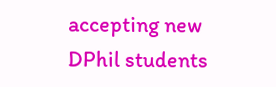accepting new DPhil students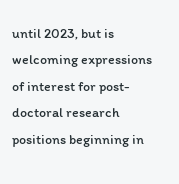until 2023, but is welcoming expressions of interest for post-doctoral research positions beginning in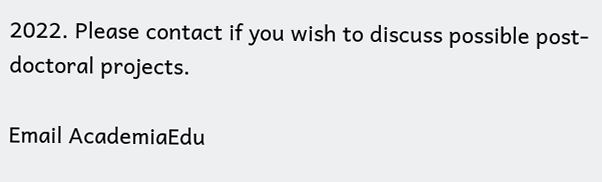2022. Please contact if you wish to discuss possible post-doctoral projects.

Email AcademiaEdu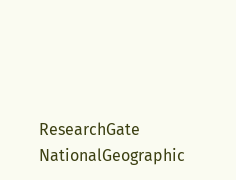ResearchGate NationalGeographic